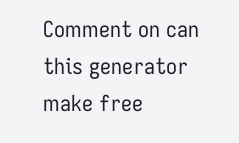Comment on can this generator make free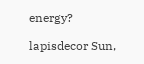energy?

lapisdecor Sun,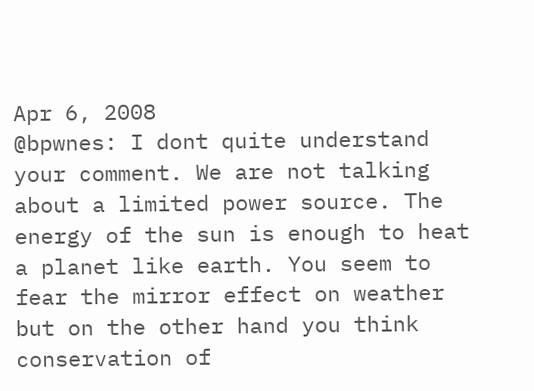Apr 6, 2008
@bpwnes: I dont quite understand your comment. We are not talking about a limited power source. The energy of the sun is enough to heat a planet like earth. You seem to fear the mirror effect on weather but on the other hand you think conservation of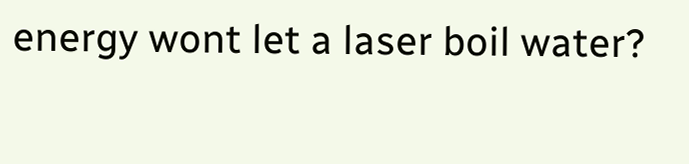energy wont let a laser boil water?